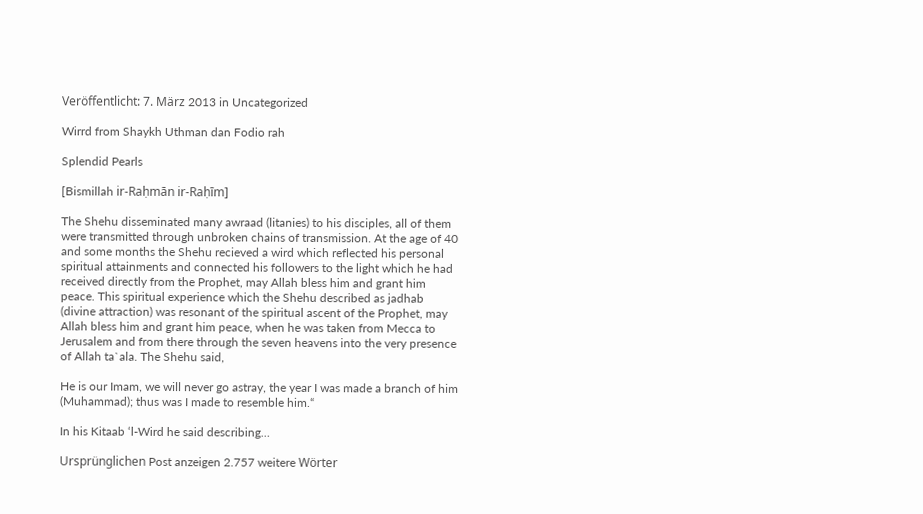Veröffentlicht: 7. März 2013 in Uncategorized

Wirrd from Shaykh Uthman dan Fodio rah

Splendid Pearls

[Bismillah ir-Raḥmān ir-Raḥīm]

The Shehu disseminated many awraad (litanies) to his disciples, all of them were transmitted through unbroken chains of transmission. At the age of 40 and some months the Shehu recieved a wird which reflected his personal spiritual attainments and connected his followers to the light which he had received directly from the Prophet, may Allah bless him and grant him peace. This spiritual experience which the Shehu described as jadhab (divine attraction) was resonant of the spiritual ascent of the Prophet, may Allah bless him and grant him peace, when he was taken from Mecca to Jerusalem and from there through the seven heavens into the very presence of Allah ta`ala. The Shehu said,

He is our Imam, we will never go astray, the year I was made a branch of him (Muhammad); thus was I made to resemble him.“

In his Kitaab ‘l-Wird he said describing…

Ursprünglichen Post anzeigen 2.757 weitere Wörter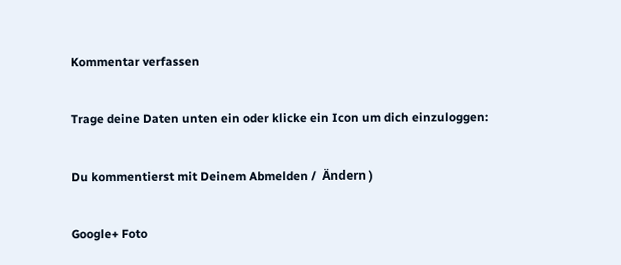Kommentar verfassen

Trage deine Daten unten ein oder klicke ein Icon um dich einzuloggen:

Du kommentierst mit Deinem Abmelden /  Ändern )

Google+ Foto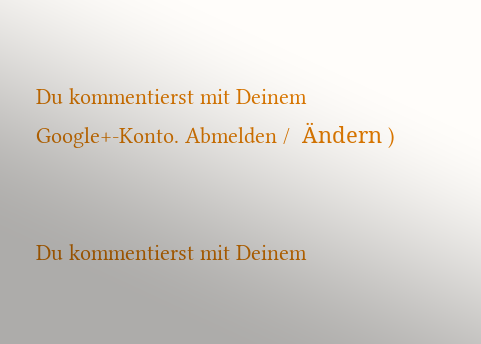Du kommentierst mit Deinem Google+-Konto. Abmelden /  Ändern )


Du kommentierst mit Deinem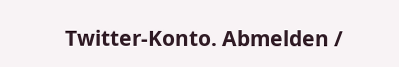Twitter-Konto. Abmelden /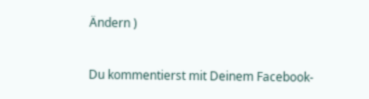Ändern )


Du kommentierst mit Deinem Facebook-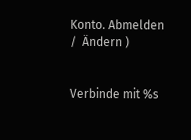Konto. Abmelden /  Ändern )


Verbinde mit %s